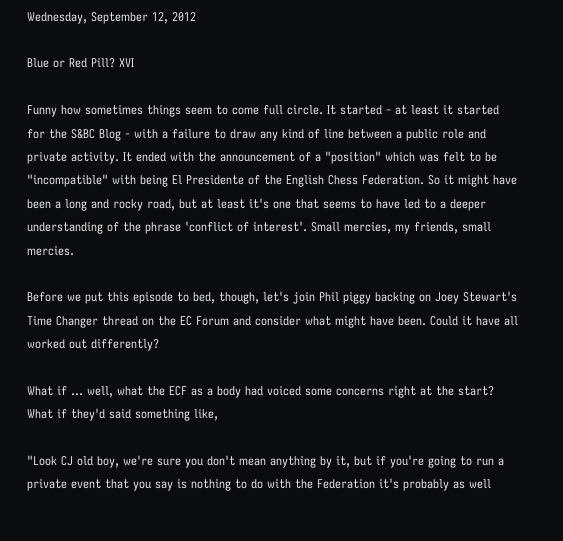Wednesday, September 12, 2012

Blue or Red Pill? XVI

Funny how sometimes things seem to come full circle. It started - at least it started for the S&BC Blog - with a failure to draw any kind of line between a public role and private activity. It ended with the announcement of a "position" which was felt to be "incompatible" with being El Presidente of the English Chess Federation. So it might have been a long and rocky road, but at least it's one that seems to have led to a deeper understanding of the phrase 'conflict of interest'. Small mercies, my friends, small mercies.

Before we put this episode to bed, though, let's join Phil piggy backing on Joey Stewart's Time Changer thread on the EC Forum and consider what might have been. Could it have all worked out differently?

What if ... well, what the ECF as a body had voiced some concerns right at the start? What if they'd said something like,

"Look CJ old boy, we're sure you don't mean anything by it, but if you're going to run a private event that you say is nothing to do with the Federation it's probably as well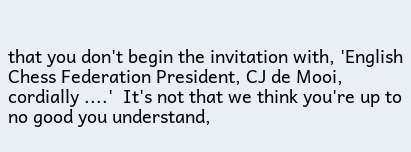that you don't begin the invitation with, 'English Chess Federation President, CJ de Mooi, cordially ....'  It's not that we think you're up to no good you understand,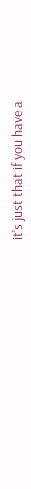it's just that if you have a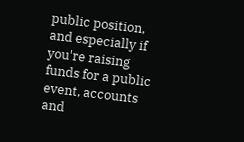public position, and especially if you're raising funds for a public event, accounts and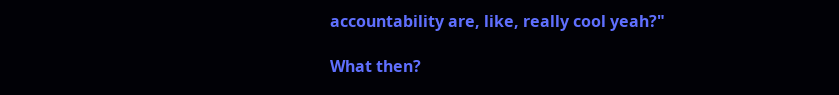accountability are, like, really cool yeah?"

What then?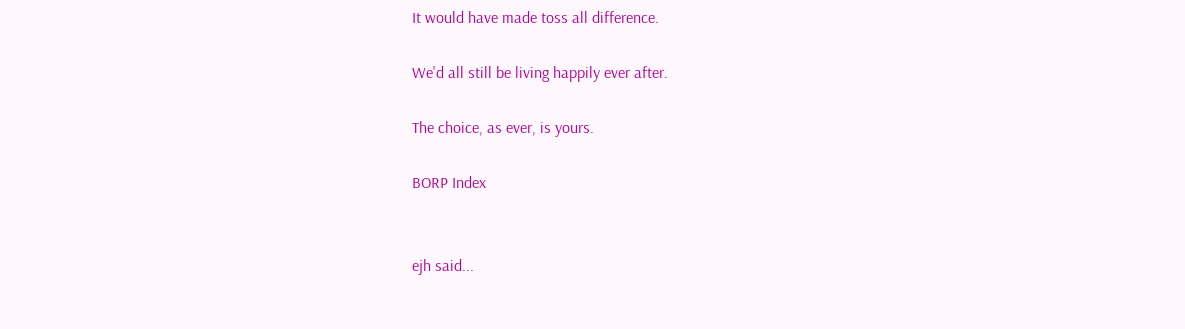It would have made toss all difference.

We'd all still be living happily ever after.

The choice, as ever, is yours.

BORP Index


ejh said...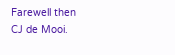Farewell then CJ de Mooi.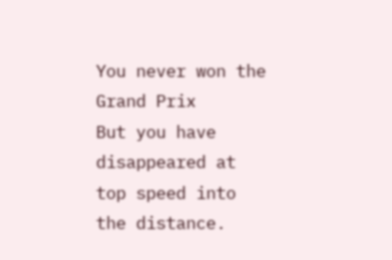You never won the Grand Prix
But you have disappeared at top speed into the distance.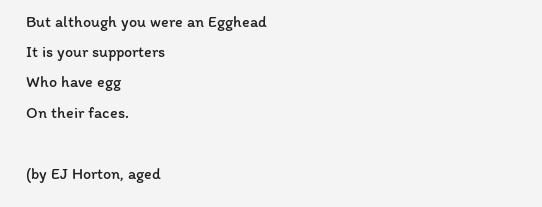But although you were an Egghead
It is your supporters
Who have egg
On their faces.

(by EJ Horton, aged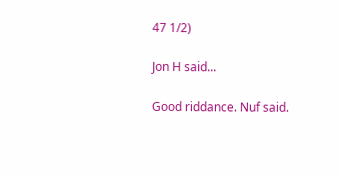47 1/2)

Jon H said...

Good riddance. Nuf said.